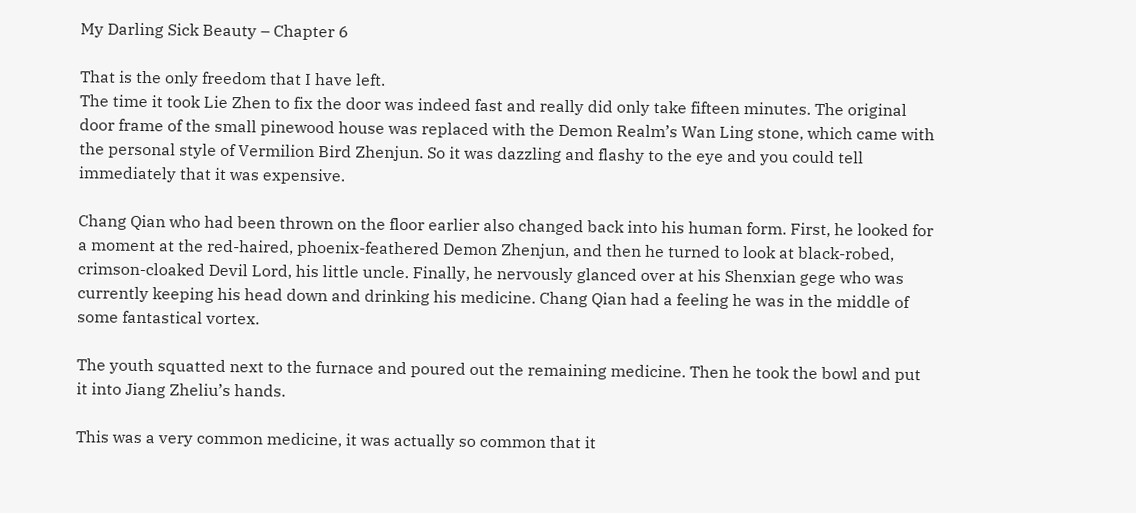My Darling Sick Beauty – Chapter 6

That is the only freedom that I have left.
The time it took Lie Zhen to fix the door was indeed fast and really did only take fifteen minutes. The original door frame of the small pinewood house was replaced with the Demon Realm’s Wan Ling stone, which came with the personal style of Vermilion Bird Zhenjun. So it was dazzling and flashy to the eye and you could tell immediately that it was expensive.

Chang Qian who had been thrown on the floor earlier also changed back into his human form. First, he looked for a moment at the red-haired, phoenix-feathered Demon Zhenjun, and then he turned to look at black-robed, crimson-cloaked Devil Lord, his little uncle. Finally, he nervously glanced over at his Shenxian gege who was currently keeping his head down and drinking his medicine. Chang Qian had a feeling he was in the middle of some fantastical vortex.

The youth squatted next to the furnace and poured out the remaining medicine. Then he took the bowl and put it into Jiang Zheliu’s hands.

This was a very common medicine, it was actually so common that it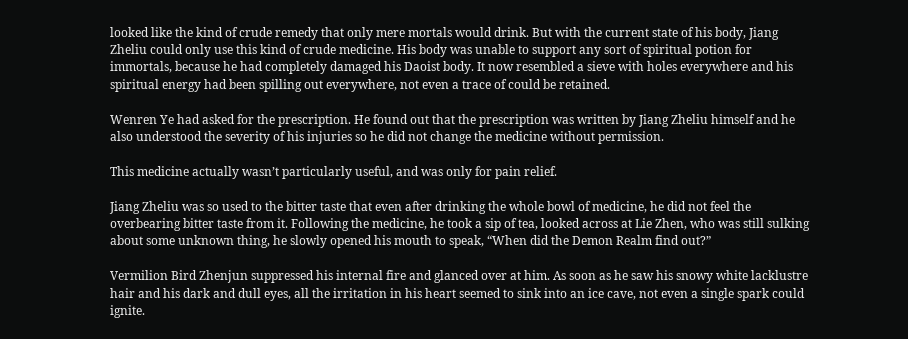looked like the kind of crude remedy that only mere mortals would drink. But with the current state of his body, Jiang Zheliu could only use this kind of crude medicine. His body was unable to support any sort of spiritual potion for immortals, because he had completely damaged his Daoist body. It now resembled a sieve with holes everywhere and his spiritual energy had been spilling out everywhere, not even a trace of could be retained.

Wenren Ye had asked for the prescription. He found out that the prescription was written by Jiang Zheliu himself and he also understood the severity of his injuries so he did not change the medicine without permission.

This medicine actually wasn’t particularly useful, and was only for pain relief.

Jiang Zheliu was so used to the bitter taste that even after drinking the whole bowl of medicine, he did not feel the overbearing bitter taste from it. Following the medicine, he took a sip of tea, looked across at Lie Zhen, who was still sulking about some unknown thing, he slowly opened his mouth to speak, “When did the Demon Realm find out?”

Vermilion Bird Zhenjun suppressed his internal fire and glanced over at him. As soon as he saw his snowy white lacklustre hair and his dark and dull eyes, all the irritation in his heart seemed to sink into an ice cave, not even a single spark could ignite.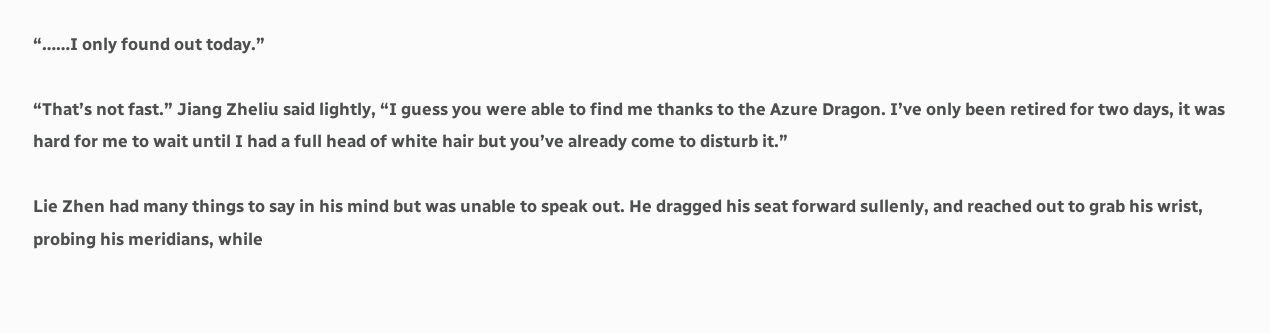“……I only found out today.”

“That’s not fast.” Jiang Zheliu said lightly, “I guess you were able to find me thanks to the Azure Dragon. I’ve only been retired for two days, it was hard for me to wait until I had a full head of white hair but you’ve already come to disturb it.”

Lie Zhen had many things to say in his mind but was unable to speak out. He dragged his seat forward sullenly, and reached out to grab his wrist, probing his meridians, while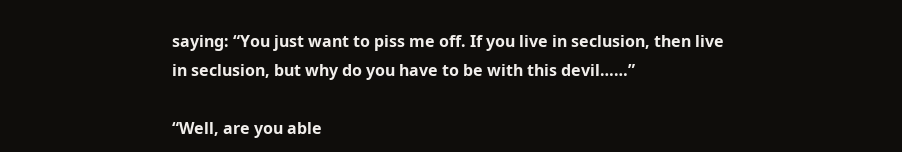saying: “You just want to piss me off. If you live in seclusion, then live in seclusion, but why do you have to be with this devil……”

“Well, are you able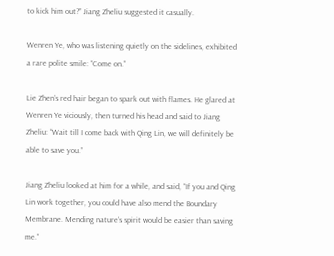to kick him out?” Jiang Zheliu suggested it casually.

Wenren Ye, who was listening quietly on the sidelines, exhibited a rare polite smile: “Come on.”

Lie Zhen’s red hair began to spark out with flames. He glared at Wenren Ye viciously, then turned his head and said to Jiang Zheliu: “Wait till I come back with Qing Lin, we will definitely be able to save you.”

Jiang Zheliu looked at him for a while, and said, “If you and Qing Lin work together, you could have also mend the Boundary Membrane. Mending nature’s spirit would be easier than saving me.”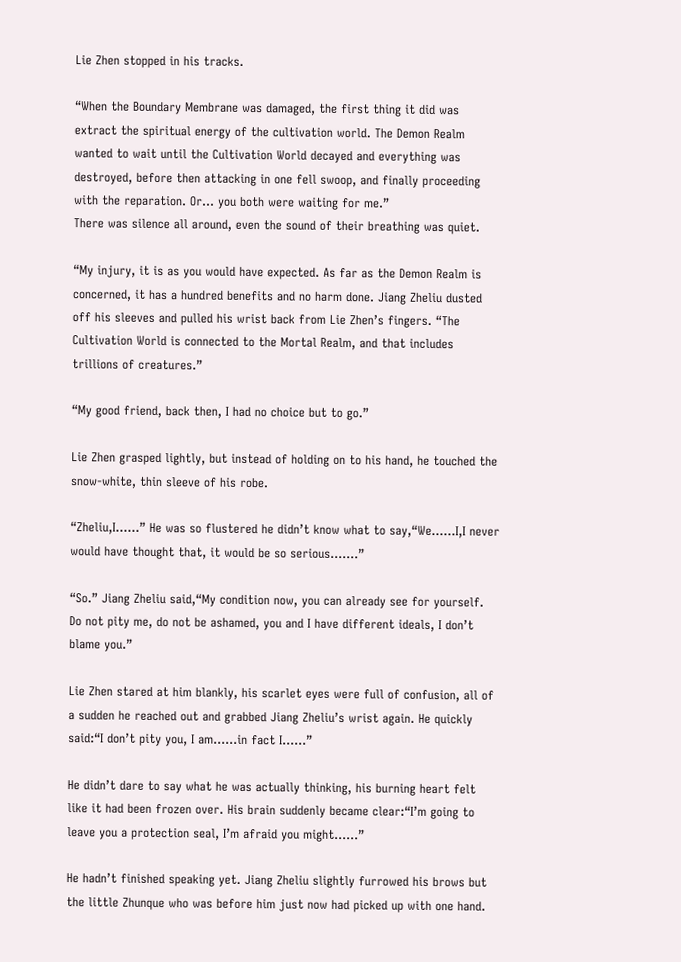Lie Zhen stopped in his tracks.

“When the Boundary Membrane was damaged, the first thing it did was extract the spiritual energy of the cultivation world. The Demon Realm wanted to wait until the Cultivation World decayed and everything was destroyed, before then attacking in one fell swoop, and finally proceeding with the reparation. Or… you both were waiting for me.”
There was silence all around, even the sound of their breathing was quiet.

“My injury, it is as you would have expected. As far as the Demon Realm is concerned, it has a hundred benefits and no harm done. Jiang Zheliu dusted off his sleeves and pulled his wrist back from Lie Zhen’s fingers. “The Cultivation World is connected to the Mortal Realm, and that includes trillions of creatures.”

“My good friend, back then, I had no choice but to go.”

Lie Zhen grasped lightly, but instead of holding on to his hand, he touched the snow-white, thin sleeve of his robe.

“Zheliu,I……” He was so flustered he didn’t know what to say,“We……I,I never would have thought that, it would be so serious.……”

“So.” Jiang Zheliu said,“My condition now, you can already see for yourself. Do not pity me, do not be ashamed, you and I have different ideals, I don’t blame you.”

Lie Zhen stared at him blankly, his scarlet eyes were full of confusion, all of a sudden he reached out and grabbed Jiang Zheliu’s wrist again. He quickly said:“I don’t pity you, I am……in fact I……”

He didn’t dare to say what he was actually thinking, his burning heart felt like it had been frozen over. His brain suddenly became clear:“I’m going to leave you a protection seal, I’m afraid you might……”

He hadn’t finished speaking yet. Jiang Zheliu slightly furrowed his brows but the little Zhunque who was before him just now had picked up with one hand.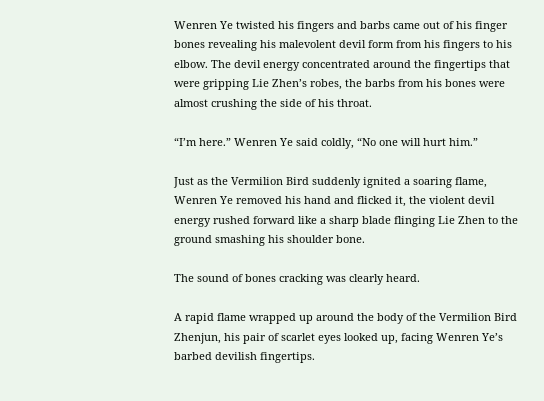Wenren Ye twisted his fingers and barbs came out of his finger bones revealing his malevolent devil form from his fingers to his elbow. The devil energy concentrated around the fingertips that were gripping Lie Zhen’s robes, the barbs from his bones were almost crushing the side of his throat.

“I’m here.” Wenren Ye said coldly, “No one will hurt him.”

Just as the Vermilion Bird suddenly ignited a soaring flame, Wenren Ye removed his hand and flicked it, the violent devil energy rushed forward like a sharp blade flinging Lie Zhen to the ground smashing his shoulder bone.

The sound of bones cracking was clearly heard.

A rapid flame wrapped up around the body of the Vermilion Bird Zhenjun, his pair of scarlet eyes looked up, facing Wenren Ye’s barbed devilish fingertips.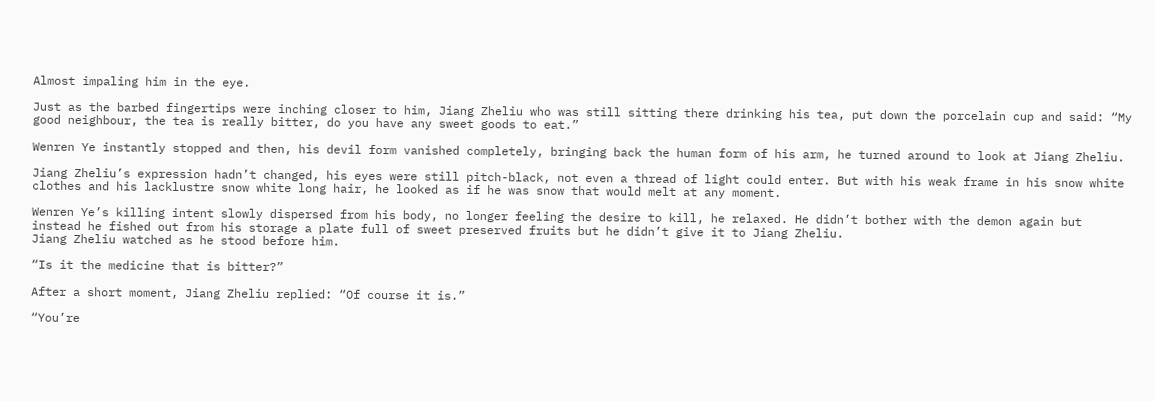Almost impaling him in the eye.

Just as the barbed fingertips were inching closer to him, Jiang Zheliu who was still sitting there drinking his tea, put down the porcelain cup and said: “My good neighbour, the tea is really bitter, do you have any sweet goods to eat.”

Wenren Ye instantly stopped and then, his devil form vanished completely, bringing back the human form of his arm, he turned around to look at Jiang Zheliu.

Jiang Zheliu’s expression hadn’t changed, his eyes were still pitch-black, not even a thread of light could enter. But with his weak frame in his snow white clothes and his lacklustre snow white long hair, he looked as if he was snow that would melt at any moment.

Wenren Ye’s killing intent slowly dispersed from his body, no longer feeling the desire to kill, he relaxed. He didn’t bother with the demon again but instead he fished out from his storage a plate full of sweet preserved fruits but he didn’t give it to Jiang Zheliu.
Jiang Zheliu watched as he stood before him.

“Is it the medicine that is bitter?”

After a short moment, Jiang Zheliu replied: “Of course it is.”

“You’re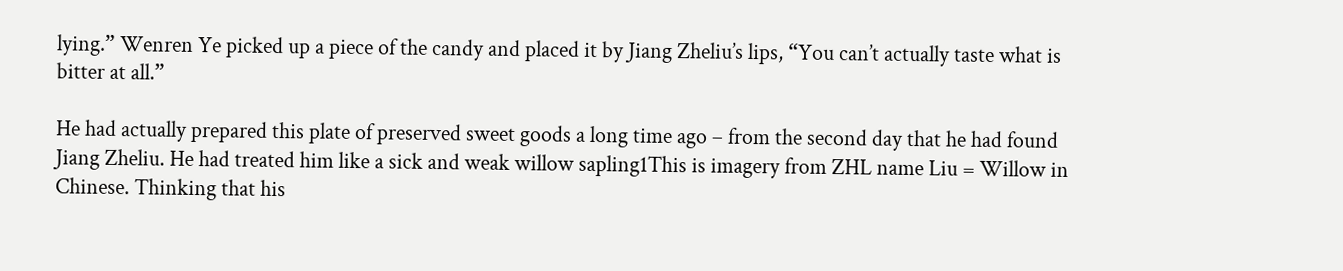lying.” Wenren Ye picked up a piece of the candy and placed it by Jiang Zheliu’s lips, “You can’t actually taste what is bitter at all.”

He had actually prepared this plate of preserved sweet goods a long time ago – from the second day that he had found Jiang Zheliu. He had treated him like a sick and weak willow sapling1This is imagery from ZHL name Liu = Willow in Chinese. Thinking that his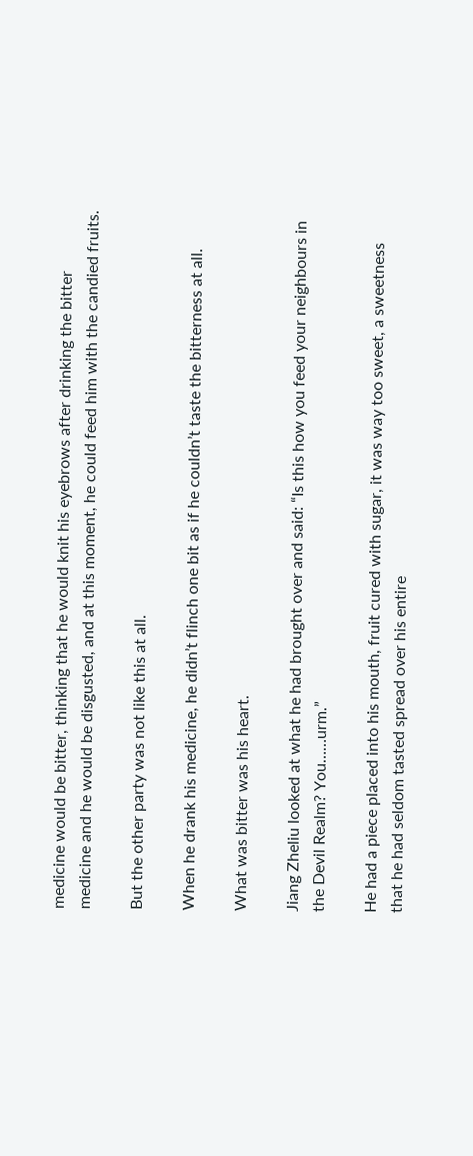medicine would be bitter, thinking that he would knit his eyebrows after drinking the bitter medicine and he would be disgusted, and at this moment, he could feed him with the candied fruits.

But the other party was not like this at all.

When he drank his medicine, he didn’t flinch one bit as if he couldn’t taste the bitterness at all.

What was bitter was his heart.

Jiang Zheliu looked at what he had brought over and said: “Is this how you feed your neighbours in the Devil Realm? You……urm.”

He had a piece placed into his mouth, fruit cured with sugar, it was way too sweet, a sweetness that he had seldom tasted spread over his entire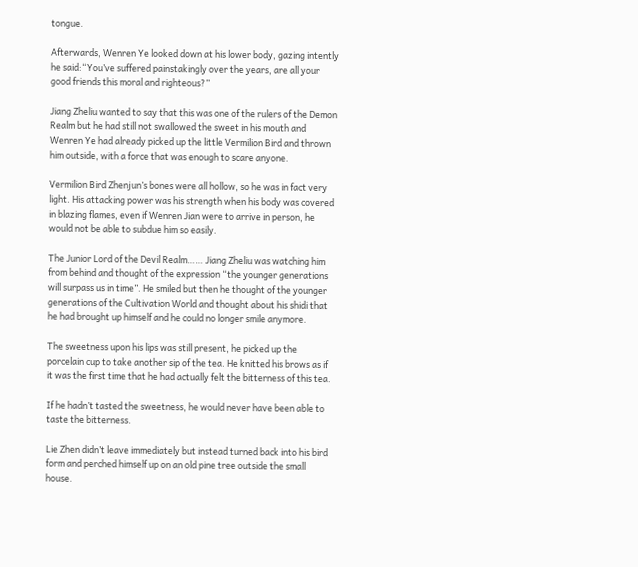tongue.

Afterwards, Wenren Ye looked down at his lower body, gazing intently he said:“You’ve suffered painstakingly over the years, are all your good friends this moral and righteous?”

Jiang Zheliu wanted to say that this was one of the rulers of the Demon Realm but he had still not swallowed the sweet in his mouth and Wenren Ye had already picked up the little Vermilion Bird and thrown him outside, with a force that was enough to scare anyone.

Vermilion Bird Zhenjun’s bones were all hollow, so he was in fact very light. His attacking power was his strength when his body was covered in blazing flames, even if Wenren Jian were to arrive in person, he would not be able to subdue him so easily.

The Junior Lord of the Devil Realm…… Jiang Zheliu was watching him from behind and thought of the expression “the younger generations will surpass us in time”. He smiled but then he thought of the younger generations of the Cultivation World and thought about his shidi that he had brought up himself and he could no longer smile anymore.

The sweetness upon his lips was still present, he picked up the porcelain cup to take another sip of the tea. He knitted his brows as if it was the first time that he had actually felt the bitterness of this tea.

If he hadn’t tasted the sweetness, he would never have been able to taste the bitterness.

Lie Zhen didn’t leave immediately but instead turned back into his bird form and perched himself up on an old pine tree outside the small house.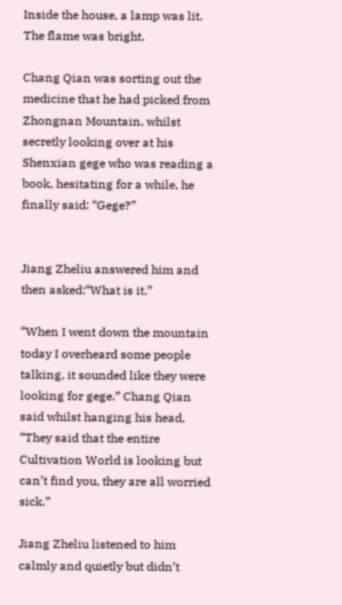Inside the house, a lamp was lit. The flame was bright.

Chang Qian was sorting out the medicine that he had picked from Zhongnan Mountain, whilst secretly looking over at his Shenxian gege who was reading a book, hesitating for a while, he finally said: “Gege?”


Jiang Zheliu answered him and then asked:“What is it.”

“When I went down the mountain today I overheard some people talking, it sounded like they were looking for gege.” Chang Qian said whilst hanging his head, “They said that the entire Cultivation World is looking but can’t find you, they are all worried sick.”

Jiang Zheliu listened to him calmly and quietly but didn’t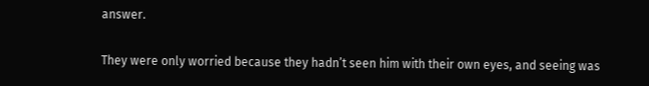answer.

They were only worried because they hadn’t seen him with their own eyes, and seeing was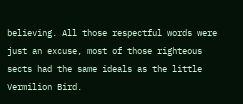believing. All those respectful words were just an excuse, most of those righteous sects had the same ideals as the little Vermilion Bird.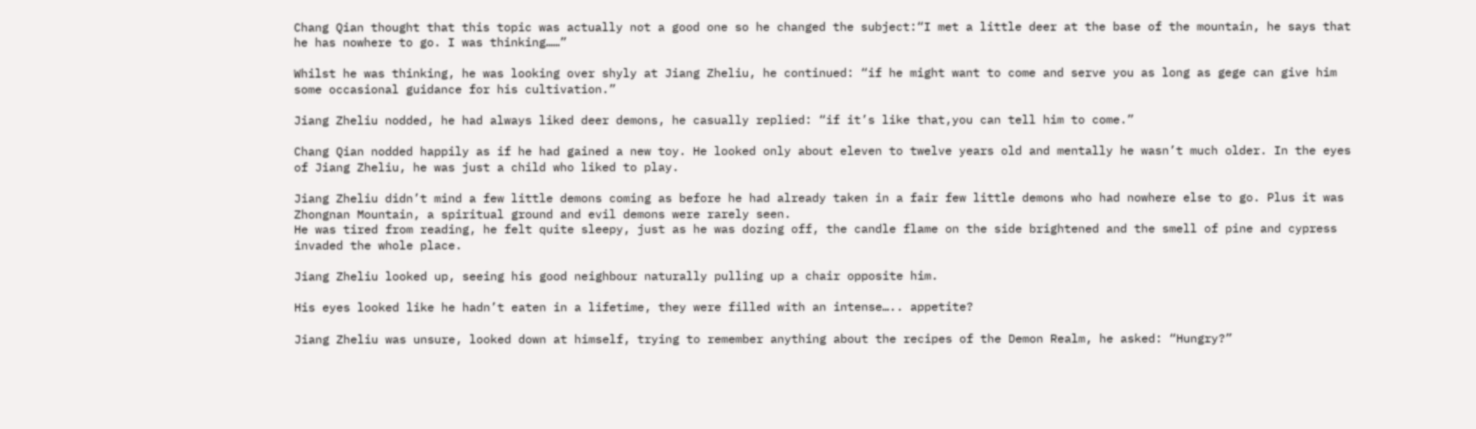Chang Qian thought that this topic was actually not a good one so he changed the subject:“I met a little deer at the base of the mountain, he says that he has nowhere to go. I was thinking……”

Whilst he was thinking, he was looking over shyly at Jiang Zheliu, he continued: “if he might want to come and serve you as long as gege can give him some occasional guidance for his cultivation.”

Jiang Zheliu nodded, he had always liked deer demons, he casually replied: “if it’s like that,you can tell him to come.”

Chang Qian nodded happily as if he had gained a new toy. He looked only about eleven to twelve years old and mentally he wasn’t much older. In the eyes of Jiang Zheliu, he was just a child who liked to play.

Jiang Zheliu didn’t mind a few little demons coming as before he had already taken in a fair few little demons who had nowhere else to go. Plus it was Zhongnan Mountain, a spiritual ground and evil demons were rarely seen.
He was tired from reading, he felt quite sleepy, just as he was dozing off, the candle flame on the side brightened and the smell of pine and cypress invaded the whole place.

Jiang Zheliu looked up, seeing his good neighbour naturally pulling up a chair opposite him.

His eyes looked like he hadn’t eaten in a lifetime, they were filled with an intense….. appetite?

Jiang Zheliu was unsure, looked down at himself, trying to remember anything about the recipes of the Demon Realm, he asked: “Hungry?”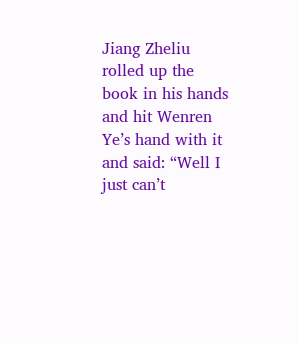Jiang Zheliu rolled up the book in his hands and hit Wenren Ye’s hand with it and said: “Well I just can’t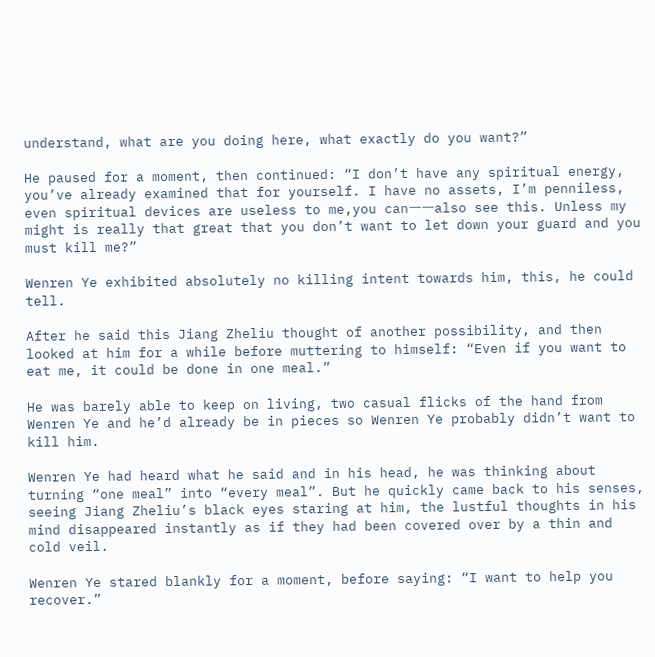understand, what are you doing here, what exactly do you want?”

He paused for a moment, then continued: “I don’t have any spiritual energy, you’ve already examined that for yourself. I have no assets, I’m penniless, even spiritual devices are useless to me,you can一一also see this. Unless my might is really that great that you don’t want to let down your guard and you must kill me?”

Wenren Ye exhibited absolutely no killing intent towards him, this, he could tell.

After he said this Jiang Zheliu thought of another possibility, and then looked at him for a while before muttering to himself: “Even if you want to eat me, it could be done in one meal.”

He was barely able to keep on living, two casual flicks of the hand from Wenren Ye and he’d already be in pieces so Wenren Ye probably didn’t want to kill him.

Wenren Ye had heard what he said and in his head, he was thinking about turning “one meal” into “every meal”. But he quickly came back to his senses, seeing Jiang Zheliu’s black eyes staring at him, the lustful thoughts in his mind disappeared instantly as if they had been covered over by a thin and cold veil.

Wenren Ye stared blankly for a moment, before saying: “I want to help you recover.”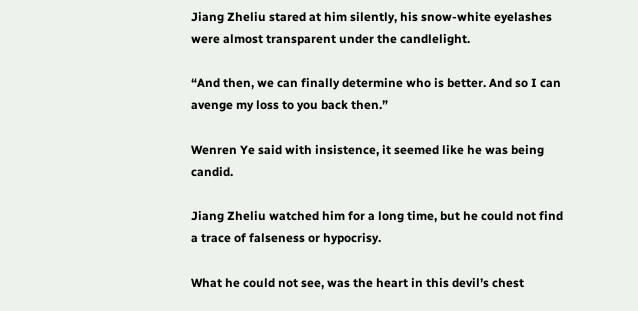Jiang Zheliu stared at him silently, his snow-white eyelashes were almost transparent under the candlelight.

“And then, we can finally determine who is better. And so I can avenge my loss to you back then.”

Wenren Ye said with insistence, it seemed like he was being candid.

Jiang Zheliu watched him for a long time, but he could not find a trace of falseness or hypocrisy.

What he could not see, was the heart in this devil’s chest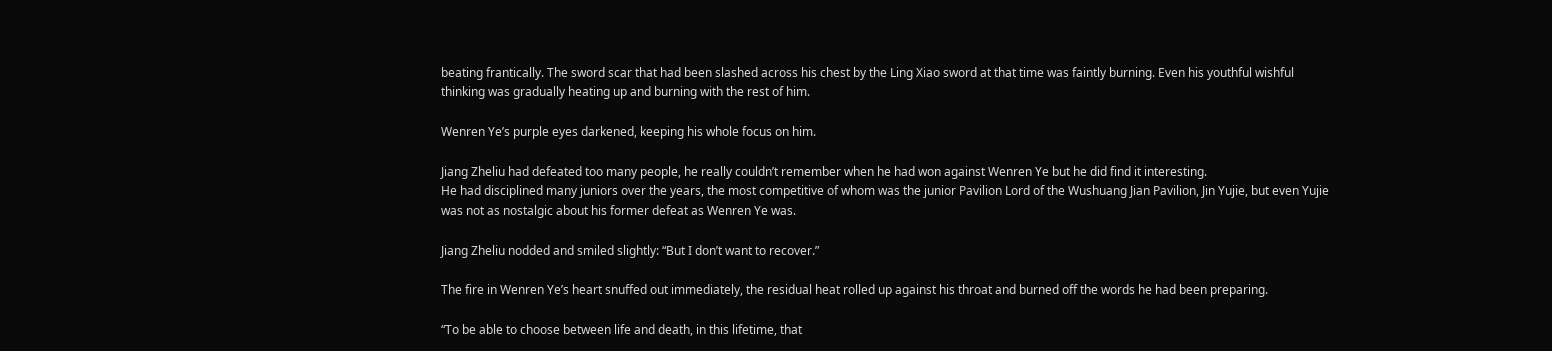beating frantically. The sword scar that had been slashed across his chest by the Ling Xiao sword at that time was faintly burning. Even his youthful wishful thinking was gradually heating up and burning with the rest of him.

Wenren Ye’s purple eyes darkened, keeping his whole focus on him.

Jiang Zheliu had defeated too many people, he really couldn’t remember when he had won against Wenren Ye but he did find it interesting.
He had disciplined many juniors over the years, the most competitive of whom was the junior Pavilion Lord of the Wushuang Jian Pavilion, Jin Yujie, but even Yujie was not as nostalgic about his former defeat as Wenren Ye was.

Jiang Zheliu nodded and smiled slightly: “But I don’t want to recover.”

The fire in Wenren Ye’s heart snuffed out immediately, the residual heat rolled up against his throat and burned off the words he had been preparing.

“To be able to choose between life and death, in this lifetime, that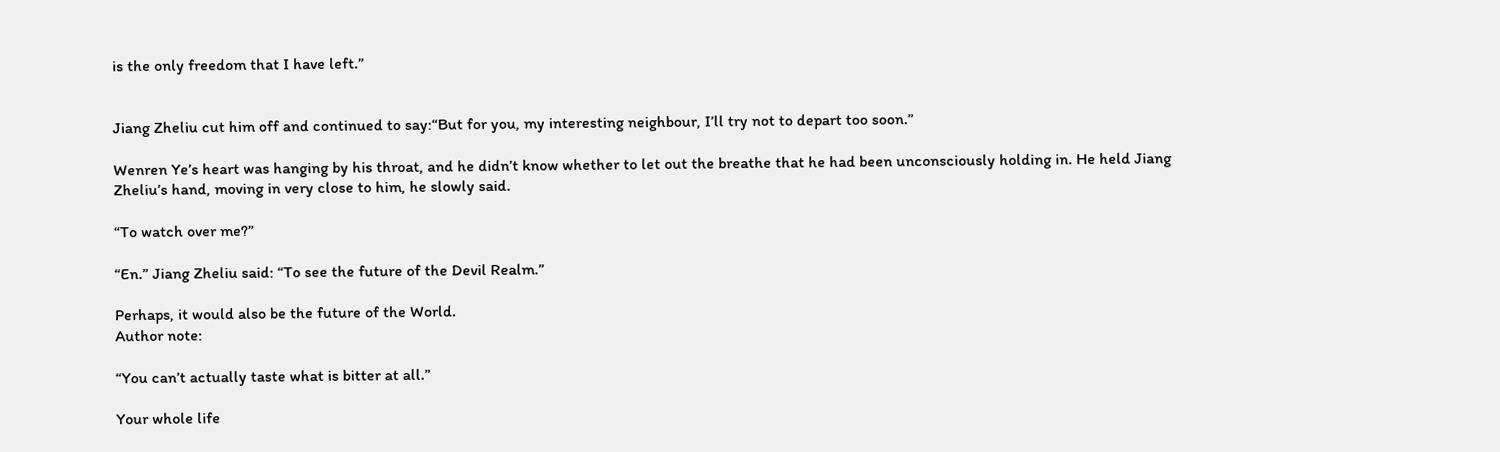is the only freedom that I have left.”


Jiang Zheliu cut him off and continued to say:“But for you, my interesting neighbour, I’ll try not to depart too soon.”

Wenren Ye’s heart was hanging by his throat, and he didn’t know whether to let out the breathe that he had been unconsciously holding in. He held Jiang Zheliu’s hand, moving in very close to him, he slowly said.

“To watch over me?”

“En.” Jiang Zheliu said: “To see the future of the Devil Realm.”

Perhaps, it would also be the future of the World.
Author note:

“You can’t actually taste what is bitter at all.”

Your whole life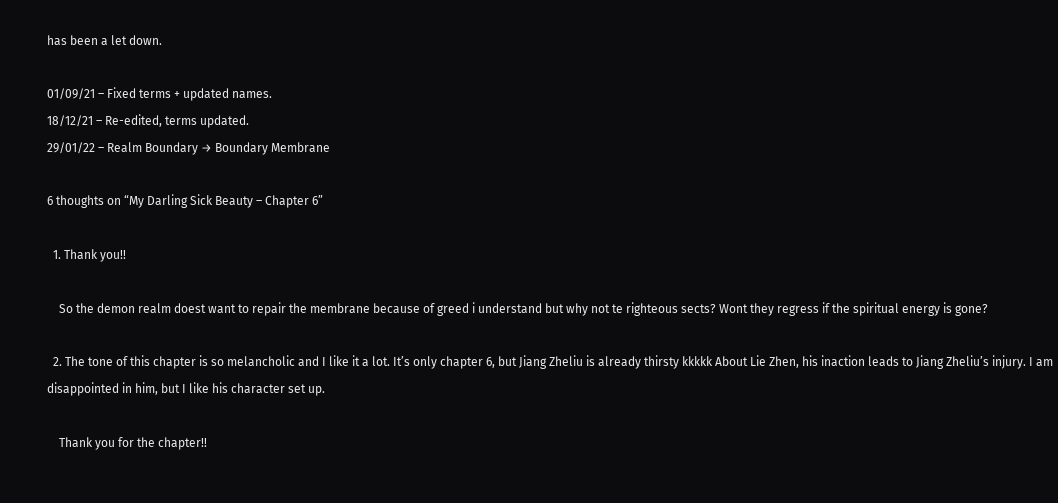has been a let down.

01/09/21 – Fixed terms + updated names.
18/12/21 – Re-edited, terms updated.
29/01/22 – Realm Boundary → Boundary Membrane

6 thoughts on “My Darling Sick Beauty – Chapter 6”

  1. Thank you!!

    So the demon realm doest want to repair the membrane because of greed i understand but why not te righteous sects? Wont they regress if the spiritual energy is gone?

  2. The tone of this chapter is so melancholic and I like it a lot. It’s only chapter 6, but Jiang Zheliu is already thirsty kkkkk About Lie Zhen, his inaction leads to Jiang Zheliu’s injury. I am disappointed in him, but I like his character set up.

    Thank you for the chapter!!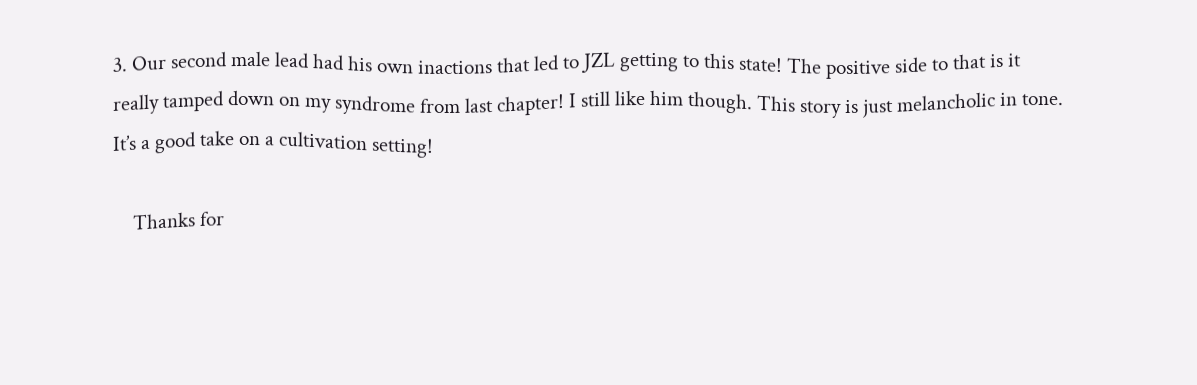3. Our second male lead had his own inactions that led to JZL getting to this state! The positive side to that is it really tamped down on my syndrome from last chapter! I still like him though. This story is just melancholic in tone. It’s a good take on a cultivation setting!

    Thanks for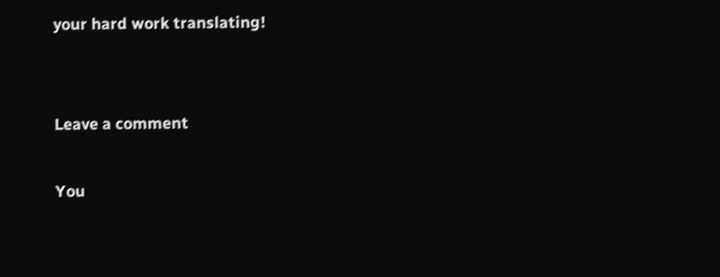your hard work translating!


Leave a comment

You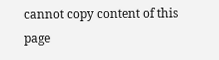cannot copy content of this page